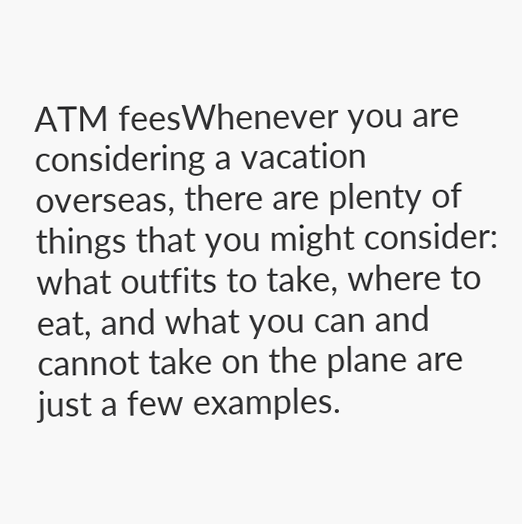ATM feesWhenever you are considering a vacation overseas, there are plenty of things that you might consider: what outfits to take, where to eat, and what you can and cannot take on the plane are just a few examples.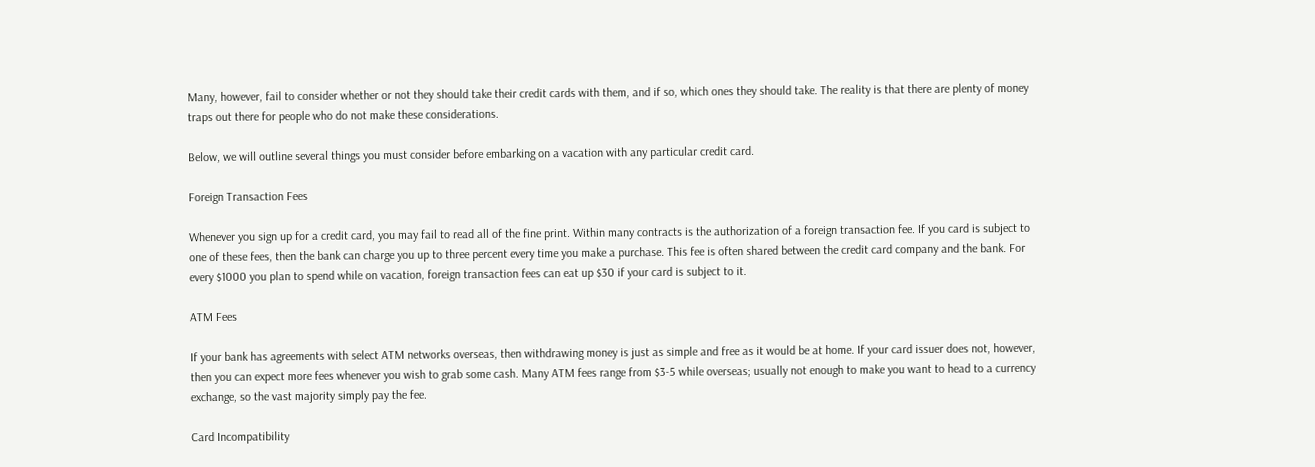Many, however, fail to consider whether or not they should take their credit cards with them, and if so, which ones they should take. The reality is that there are plenty of money traps out there for people who do not make these considerations.

Below, we will outline several things you must consider before embarking on a vacation with any particular credit card.

Foreign Transaction Fees

Whenever you sign up for a credit card, you may fail to read all of the fine print. Within many contracts is the authorization of a foreign transaction fee. If you card is subject to one of these fees, then the bank can charge you up to three percent every time you make a purchase. This fee is often shared between the credit card company and the bank. For every $1000 you plan to spend while on vacation, foreign transaction fees can eat up $30 if your card is subject to it.

ATM Fees

If your bank has agreements with select ATM networks overseas, then withdrawing money is just as simple and free as it would be at home. If your card issuer does not, however, then you can expect more fees whenever you wish to grab some cash. Many ATM fees range from $3-5 while overseas; usually not enough to make you want to head to a currency exchange, so the vast majority simply pay the fee.

Card Incompatibility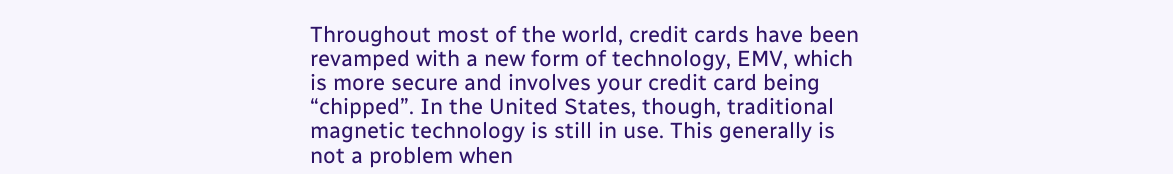Throughout most of the world, credit cards have been revamped with a new form of technology, EMV, which is more secure and involves your credit card being “chipped”. In the United States, though, traditional magnetic technology is still in use. This generally is not a problem when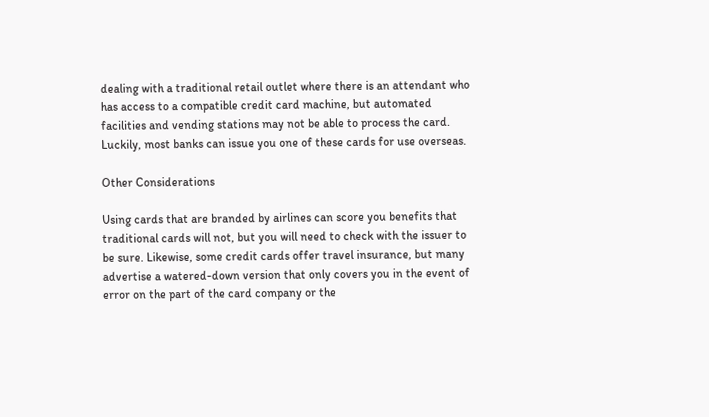dealing with a traditional retail outlet where there is an attendant who has access to a compatible credit card machine, but automated facilities and vending stations may not be able to process the card. Luckily, most banks can issue you one of these cards for use overseas.

Other Considerations

Using cards that are branded by airlines can score you benefits that traditional cards will not, but you will need to check with the issuer to be sure. Likewise, some credit cards offer travel insurance, but many advertise a watered-down version that only covers you in the event of error on the part of the card company or the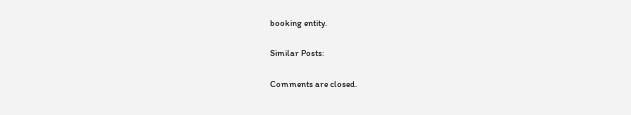booking entity.

Similar Posts:

Comments are closed.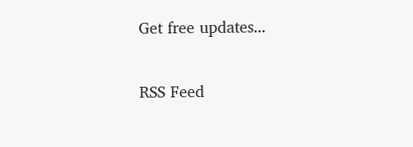Get free updates...

RSS Feed